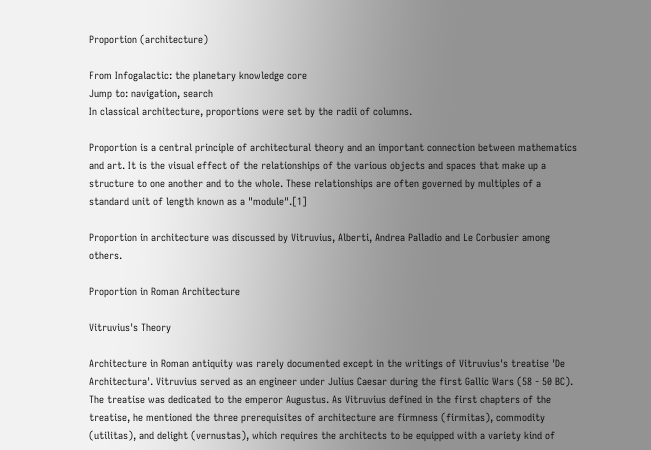Proportion (architecture)

From Infogalactic: the planetary knowledge core
Jump to: navigation, search
In classical architecture, proportions were set by the radii of columns.

Proportion is a central principle of architectural theory and an important connection between mathematics and art. It is the visual effect of the relationships of the various objects and spaces that make up a structure to one another and to the whole. These relationships are often governed by multiples of a standard unit of length known as a "module".[1]

Proportion in architecture was discussed by Vitruvius, Alberti, Andrea Palladio and Le Corbusier among others.

Proportion in Roman Architecture

Vitruvius's Theory

Architecture in Roman antiquity was rarely documented except in the writings of Vitruvius's treatise 'De Architectura'. Vitruvius served as an engineer under Julius Caesar during the first Gallic Wars (58 - 50 BC). The treatise was dedicated to the emperor Augustus. As Vitruvius defined in the first chapters of the treatise, he mentioned the three prerequisites of architecture are firmness (firmitas), commodity (utilitas), and delight (vernustas), which requires the architects to be equipped with a variety kind of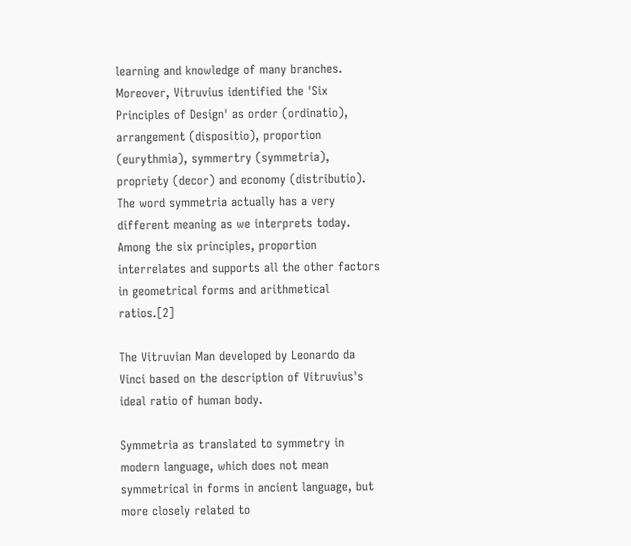learning and knowledge of many branches. Moreover, Vitruvius identified the 'Six Principles of Design' as order (ordinatio), arrangement (dispositio), proportion (eurythmia), symmertry (symmetria), propriety (decor) and economy (distributio). The word symmetria actually has a very different meaning as we interprets today. Among the six principles, proportion interrelates and supports all the other factors in geometrical forms and arithmetical ratios.[2]

The Vitruvian Man developed by Leonardo da Vinci based on the description of Vitruvius's ideal ratio of human body.

Symmetria as translated to symmetry in modern language, which does not mean symmetrical in forms in ancient language, but more closely related to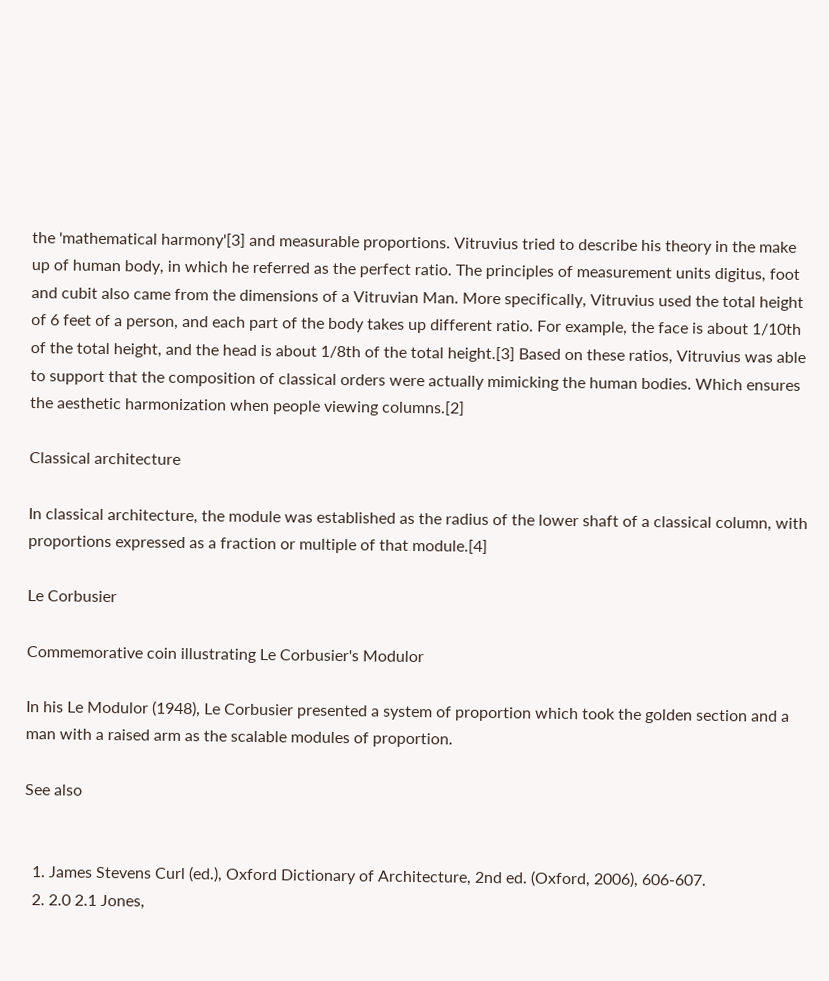the 'mathematical harmony'[3] and measurable proportions. Vitruvius tried to describe his theory in the make up of human body, in which he referred as the perfect ratio. The principles of measurement units digitus, foot and cubit also came from the dimensions of a Vitruvian Man. More specifically, Vitruvius used the total height of 6 feet of a person, and each part of the body takes up different ratio. For example, the face is about 1/10th of the total height, and the head is about 1/8th of the total height.[3] Based on these ratios, Vitruvius was able to support that the composition of classical orders were actually mimicking the human bodies. Which ensures the aesthetic harmonization when people viewing columns.[2]

Classical architecture

In classical architecture, the module was established as the radius of the lower shaft of a classical column, with proportions expressed as a fraction or multiple of that module.[4]

Le Corbusier

Commemorative coin illustrating Le Corbusier's Modulor

In his Le Modulor (1948), Le Corbusier presented a system of proportion which took the golden section and a man with a raised arm as the scalable modules of proportion.

See also


  1. James Stevens Curl (ed.), Oxford Dictionary of Architecture, 2nd ed. (Oxford, 2006), 606-607.
  2. 2.0 2.1 Jones,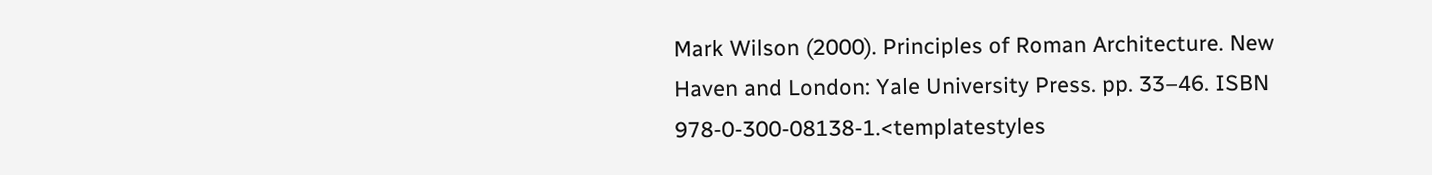Mark Wilson (2000). Principles of Roman Architecture. New Haven and London: Yale University Press. pp. 33–46. ISBN 978-0-300-08138-1.<templatestyles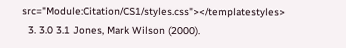src="Module:Citation/CS1/styles.css"></templatestyles>
  3. 3.0 3.1 Jones, Mark Wilson (2000).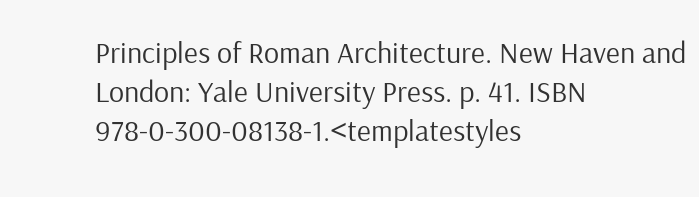Principles of Roman Architecture. New Haven and London: Yale University Press. p. 41. ISBN 978-0-300-08138-1.<templatestyles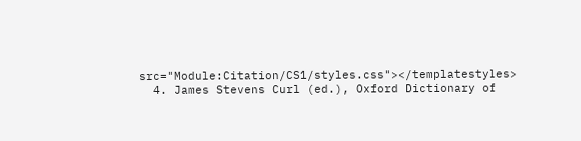src="Module:Citation/CS1/styles.css"></templatestyles>
  4. James Stevens Curl (ed.), Oxford Dictionary of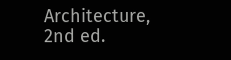Architecture, 2nd ed.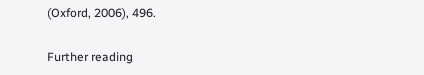(Oxford, 2006), 496.

Further reading